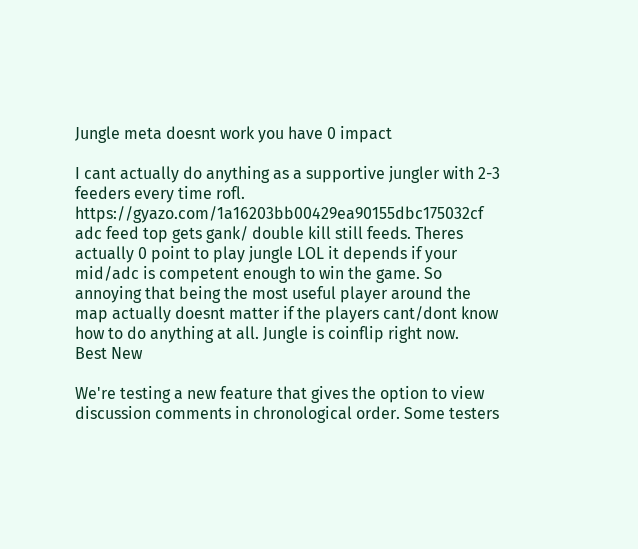Jungle meta doesnt work you have 0 impact

I cant actually do anything as a supportive jungler with 2-3 feeders every time rofl. https://gyazo.com/1a16203bb00429ea90155dbc175032cf adc feed top gets gank/ double kill still feeds. Theres actually 0 point to play jungle LOL it depends if your mid/adc is competent enough to win the game. So annoying that being the most useful player around the map actually doesnt matter if the players cant/dont know how to do anything at all. Jungle is coinflip right now.
Best New

We're testing a new feature that gives the option to view discussion comments in chronological order. Some testers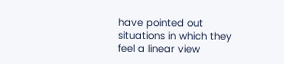have pointed out situations in which they feel a linear view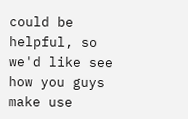could be helpful, so we'd like see how you guys make use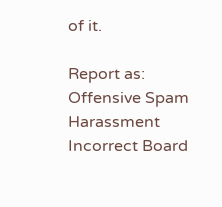of it.

Report as:
Offensive Spam Harassment Incorrect Board